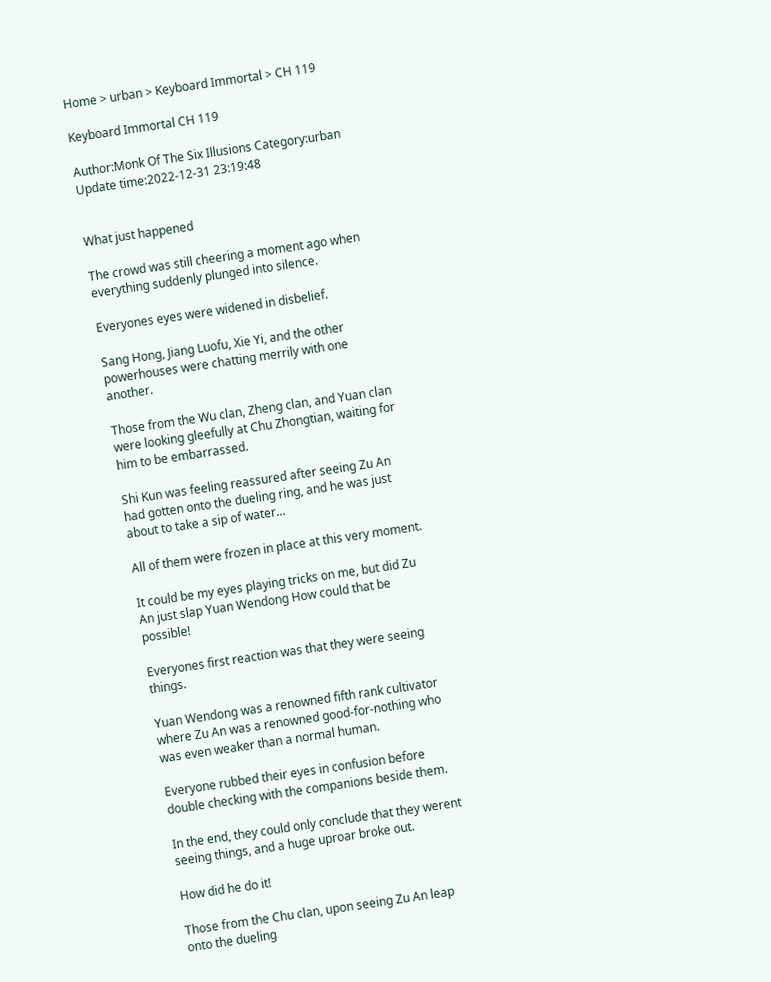Home > urban > Keyboard Immortal > CH 119

Keyboard Immortal CH 119

Author:Monk Of The Six Illusions Category:urban Update time:2022-12-31 23:19:48


What just happened

The crowd was still cheering a moment ago when everything suddenly plunged into silence.

Everyones eyes were widened in disbelief.

Sang Hong, Jiang Luofu, Xie Yi, and the other powerhouses were chatting merrily with one another.

Those from the Wu clan, Zheng clan, and Yuan clan were looking gleefully at Chu Zhongtian, waiting for him to be embarrassed.

Shi Kun was feeling reassured after seeing Zu An had gotten onto the dueling ring, and he was just about to take a sip of water…

All of them were frozen in place at this very moment.

It could be my eyes playing tricks on me, but did Zu An just slap Yuan Wendong How could that be possible!

Everyones first reaction was that they were seeing things.

Yuan Wendong was a renowned fifth rank cultivator where Zu An was a renowned good-for-nothing who was even weaker than a normal human.

Everyone rubbed their eyes in confusion before double checking with the companions beside them.

In the end, they could only conclude that they werent seeing things, and a huge uproar broke out.

How did he do it!

Those from the Chu clan, upon seeing Zu An leap onto the dueling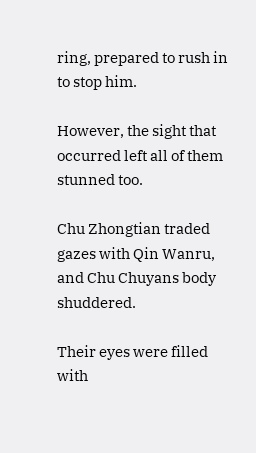ring, prepared to rush in to stop him.

However, the sight that occurred left all of them stunned too.

Chu Zhongtian traded gazes with Qin Wanru, and Chu Chuyans body shuddered.

Their eyes were filled with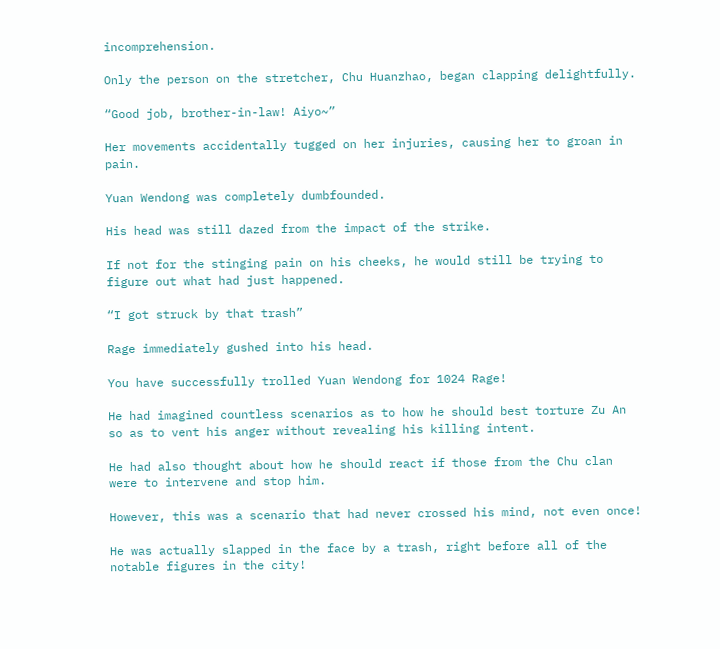incomprehension.

Only the person on the stretcher, Chu Huanzhao, began clapping delightfully.

“Good job, brother-in-law! Aiyo~”

Her movements accidentally tugged on her injuries, causing her to groan in pain.

Yuan Wendong was completely dumbfounded.

His head was still dazed from the impact of the strike.

If not for the stinging pain on his cheeks, he would still be trying to figure out what had just happened.

“I got struck by that trash”

Rage immediately gushed into his head.

You have successfully trolled Yuan Wendong for 1024 Rage!

He had imagined countless scenarios as to how he should best torture Zu An so as to vent his anger without revealing his killing intent.

He had also thought about how he should react if those from the Chu clan were to intervene and stop him.

However, this was a scenario that had never crossed his mind, not even once!

He was actually slapped in the face by a trash, right before all of the notable figures in the city!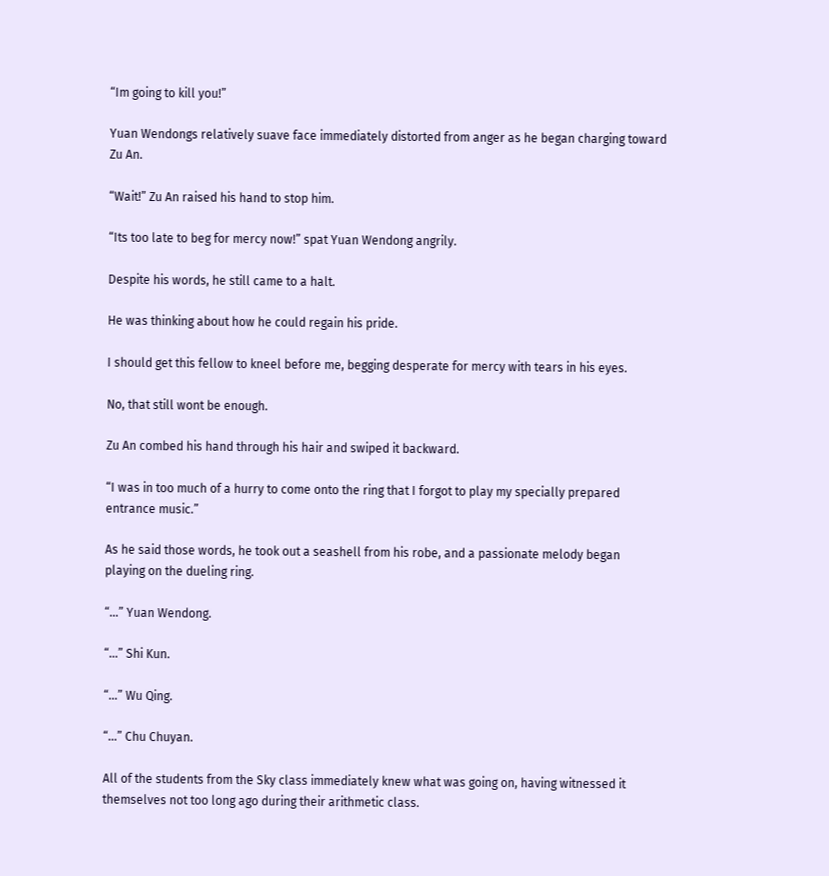“Im going to kill you!”

Yuan Wendongs relatively suave face immediately distorted from anger as he began charging toward Zu An.

“Wait!” Zu An raised his hand to stop him.

“Its too late to beg for mercy now!” spat Yuan Wendong angrily.

Despite his words, he still came to a halt.

He was thinking about how he could regain his pride.

I should get this fellow to kneel before me, begging desperate for mercy with tears in his eyes.

No, that still wont be enough.

Zu An combed his hand through his hair and swiped it backward.

“I was in too much of a hurry to come onto the ring that I forgot to play my specially prepared entrance music.”

As he said those words, he took out a seashell from his robe, and a passionate melody began playing on the dueling ring.

“…” Yuan Wendong.

“…” Shi Kun.

“…” Wu Qing.

“…” Chu Chuyan.

All of the students from the Sky class immediately knew what was going on, having witnessed it themselves not too long ago during their arithmetic class.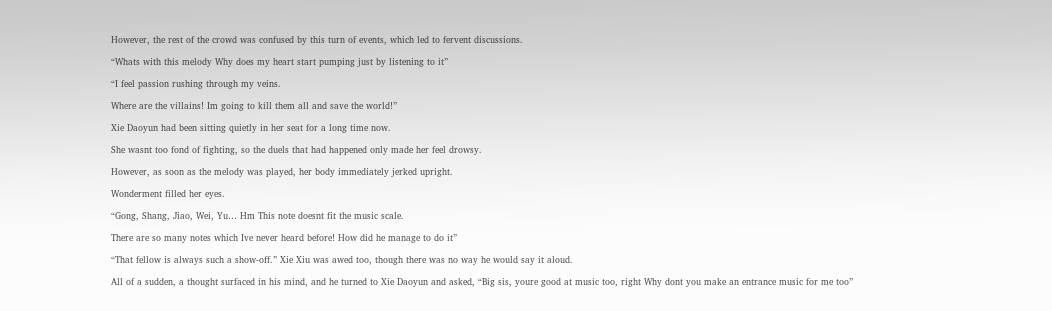However, the rest of the crowd was confused by this turn of events, which led to fervent discussions.

“Whats with this melody Why does my heart start pumping just by listening to it”

“I feel passion rushing through my veins.

Where are the villains! Im going to kill them all and save the world!”

Xie Daoyun had been sitting quietly in her seat for a long time now.

She wasnt too fond of fighting, so the duels that had happened only made her feel drowsy.

However, as soon as the melody was played, her body immediately jerked upright.

Wonderment filled her eyes.

“Gong, Shang, Jiao, Wei, Yu… Hm This note doesnt fit the music scale.

There are so many notes which Ive never heard before! How did he manage to do it”

“That fellow is always such a show-off.” Xie Xiu was awed too, though there was no way he would say it aloud.

All of a sudden, a thought surfaced in his mind, and he turned to Xie Daoyun and asked, “Big sis, youre good at music too, right Why dont you make an entrance music for me too”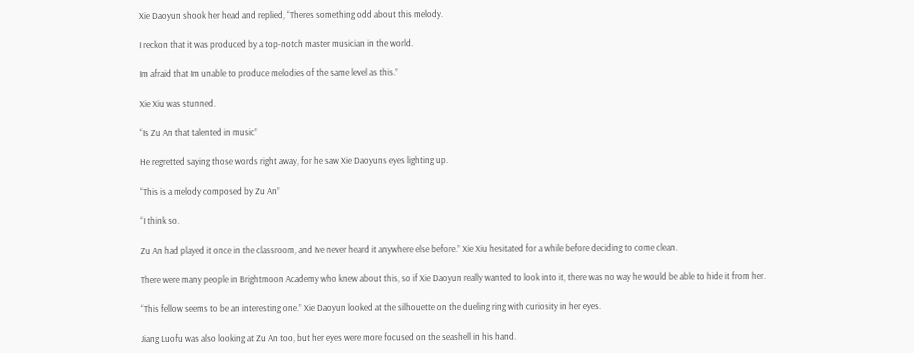Xie Daoyun shook her head and replied, “Theres something odd about this melody.

I reckon that it was produced by a top-notch master musician in the world.

Im afraid that Im unable to produce melodies of the same level as this.”

Xie Xiu was stunned.

“Is Zu An that talented in music”

He regretted saying those words right away, for he saw Xie Daoyuns eyes lighting up.

“This is a melody composed by Zu An”

“I think so.

Zu An had played it once in the classroom, and Ive never heard it anywhere else before.” Xie Xiu hesitated for a while before deciding to come clean.

There were many people in Brightmoon Academy who knew about this, so if Xie Daoyun really wanted to look into it, there was no way he would be able to hide it from her.

“This fellow seems to be an interesting one.” Xie Daoyun looked at the silhouette on the dueling ring with curiosity in her eyes.

Jiang Luofu was also looking at Zu An too, but her eyes were more focused on the seashell in his hand.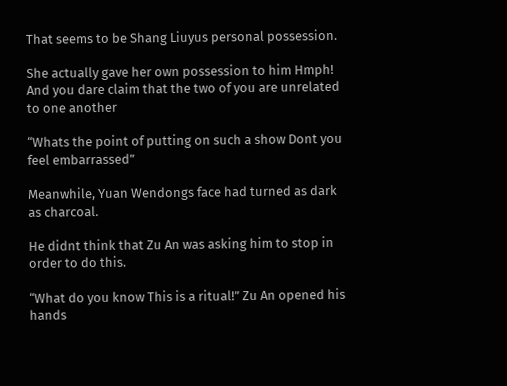That seems to be Shang Liuyus personal possession.

She actually gave her own possession to him Hmph! And you dare claim that the two of you are unrelated to one another

“Whats the point of putting on such a show Dont you feel embarrassed”

Meanwhile, Yuan Wendongs face had turned as dark as charcoal.

He didnt think that Zu An was asking him to stop in order to do this.

“What do you know This is a ritual!” Zu An opened his hands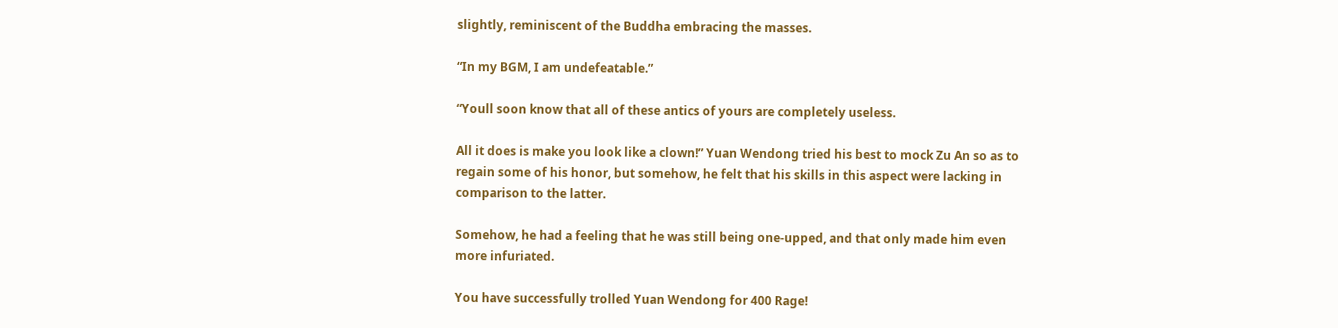slightly, reminiscent of the Buddha embracing the masses.

“In my BGM, I am undefeatable.”

“Youll soon know that all of these antics of yours are completely useless.

All it does is make you look like a clown!” Yuan Wendong tried his best to mock Zu An so as to regain some of his honor, but somehow, he felt that his skills in this aspect were lacking in comparison to the latter.

Somehow, he had a feeling that he was still being one-upped, and that only made him even more infuriated.

You have successfully trolled Yuan Wendong for 400 Rage!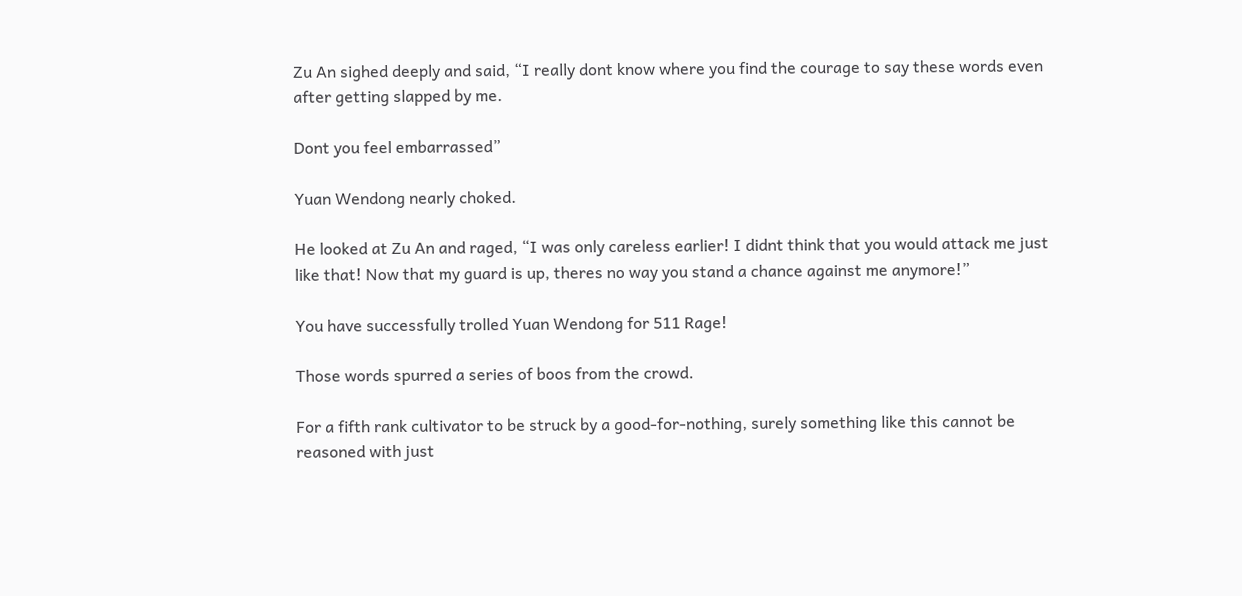Zu An sighed deeply and said, “I really dont know where you find the courage to say these words even after getting slapped by me.

Dont you feel embarrassed”

Yuan Wendong nearly choked.

He looked at Zu An and raged, “I was only careless earlier! I didnt think that you would attack me just like that! Now that my guard is up, theres no way you stand a chance against me anymore!”

You have successfully trolled Yuan Wendong for 511 Rage!

Those words spurred a series of boos from the crowd.

For a fifth rank cultivator to be struck by a good-for-nothing, surely something like this cannot be reasoned with just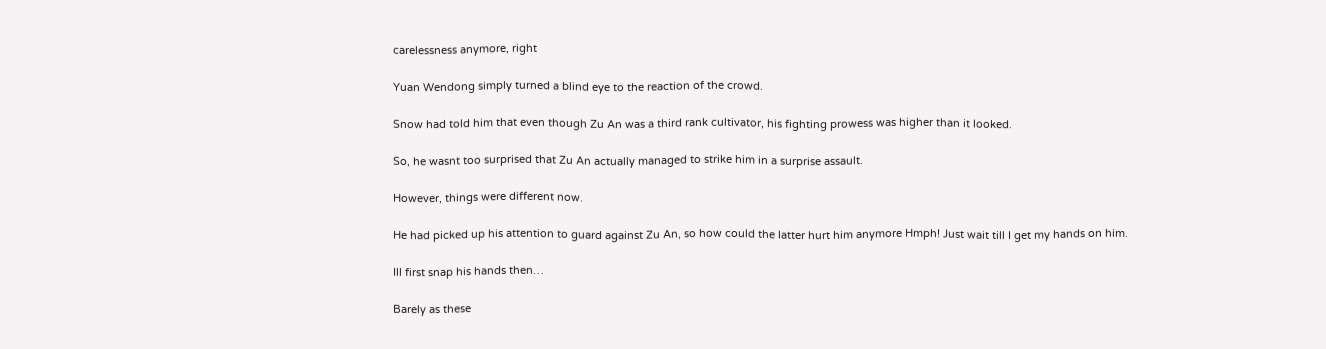carelessness anymore, right

Yuan Wendong simply turned a blind eye to the reaction of the crowd.

Snow had told him that even though Zu An was a third rank cultivator, his fighting prowess was higher than it looked.

So, he wasnt too surprised that Zu An actually managed to strike him in a surprise assault.

However, things were different now.

He had picked up his attention to guard against Zu An, so how could the latter hurt him anymore Hmph! Just wait till I get my hands on him.

Ill first snap his hands then…

Barely as these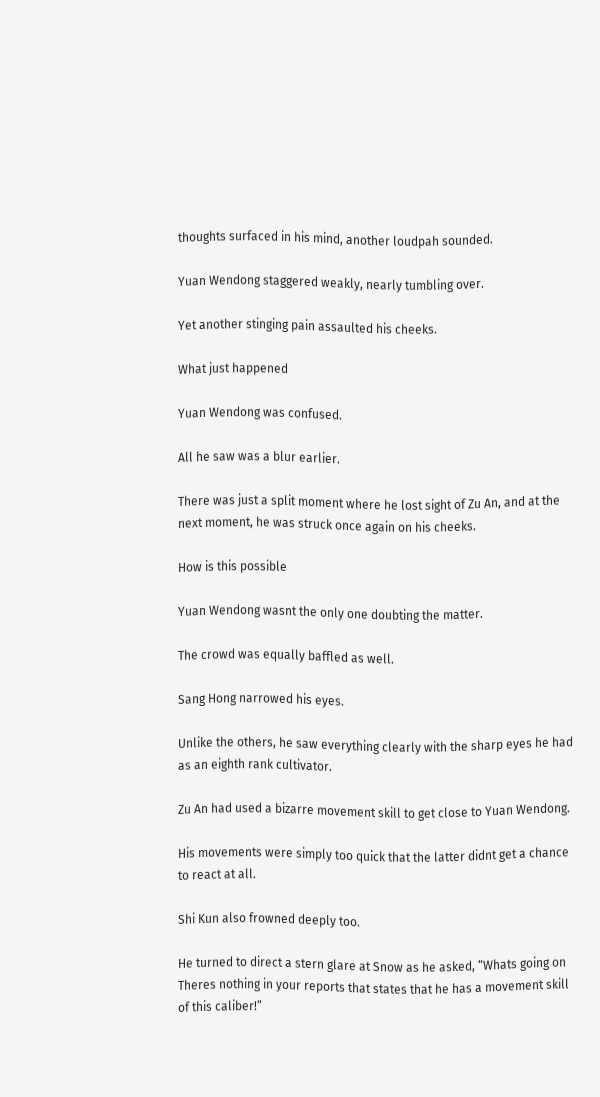thoughts surfaced in his mind, another loudpah sounded.

Yuan Wendong staggered weakly, nearly tumbling over.

Yet another stinging pain assaulted his cheeks.

What just happened

Yuan Wendong was confused.

All he saw was a blur earlier.

There was just a split moment where he lost sight of Zu An, and at the next moment, he was struck once again on his cheeks.

How is this possible

Yuan Wendong wasnt the only one doubting the matter.

The crowd was equally baffled as well.

Sang Hong narrowed his eyes.

Unlike the others, he saw everything clearly with the sharp eyes he had as an eighth rank cultivator.

Zu An had used a bizarre movement skill to get close to Yuan Wendong.

His movements were simply too quick that the latter didnt get a chance to react at all.

Shi Kun also frowned deeply too.

He turned to direct a stern glare at Snow as he asked, “Whats going on Theres nothing in your reports that states that he has a movement skill of this caliber!”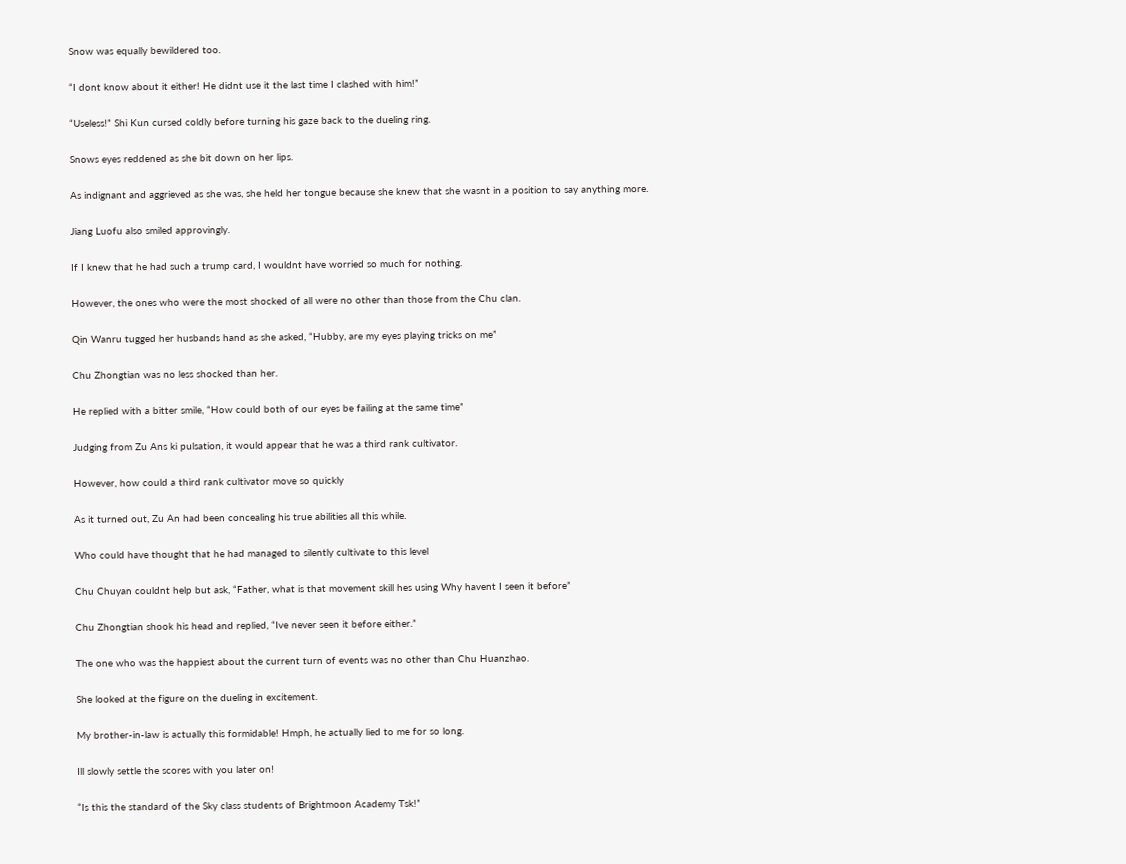Snow was equally bewildered too.

“I dont know about it either! He didnt use it the last time I clashed with him!”

“Useless!” Shi Kun cursed coldly before turning his gaze back to the dueling ring.

Snows eyes reddened as she bit down on her lips.

As indignant and aggrieved as she was, she held her tongue because she knew that she wasnt in a position to say anything more.

Jiang Luofu also smiled approvingly.

If I knew that he had such a trump card, I wouldnt have worried so much for nothing.

However, the ones who were the most shocked of all were no other than those from the Chu clan.

Qin Wanru tugged her husbands hand as she asked, “Hubby, are my eyes playing tricks on me”

Chu Zhongtian was no less shocked than her.

He replied with a bitter smile, “How could both of our eyes be failing at the same time”

Judging from Zu Ans ki pulsation, it would appear that he was a third rank cultivator.

However, how could a third rank cultivator move so quickly

As it turned out, Zu An had been concealing his true abilities all this while.

Who could have thought that he had managed to silently cultivate to this level

Chu Chuyan couldnt help but ask, “Father, what is that movement skill hes using Why havent I seen it before”

Chu Zhongtian shook his head and replied, “Ive never seen it before either.”

The one who was the happiest about the current turn of events was no other than Chu Huanzhao.

She looked at the figure on the dueling in excitement.

My brother-in-law is actually this formidable! Hmph, he actually lied to me for so long.

Ill slowly settle the scores with you later on!

“Is this the standard of the Sky class students of Brightmoon Academy Tsk!”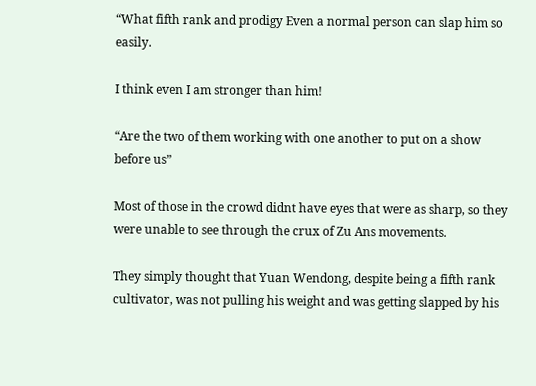“What fifth rank and prodigy Even a normal person can slap him so easily.

I think even I am stronger than him!

“Are the two of them working with one another to put on a show before us”

Most of those in the crowd didnt have eyes that were as sharp, so they were unable to see through the crux of Zu Ans movements.

They simply thought that Yuan Wendong, despite being a fifth rank cultivator, was not pulling his weight and was getting slapped by his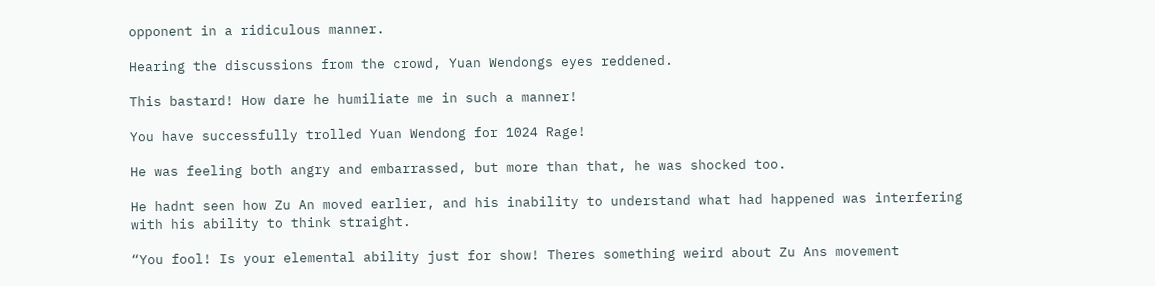opponent in a ridiculous manner.

Hearing the discussions from the crowd, Yuan Wendongs eyes reddened.

This bastard! How dare he humiliate me in such a manner!

You have successfully trolled Yuan Wendong for 1024 Rage!

He was feeling both angry and embarrassed, but more than that, he was shocked too.

He hadnt seen how Zu An moved earlier, and his inability to understand what had happened was interfering with his ability to think straight.

“You fool! Is your elemental ability just for show! Theres something weird about Zu Ans movement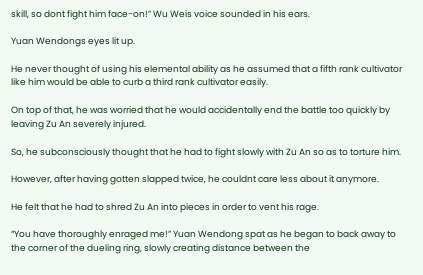skill, so dont fight him face-on!” Wu Weis voice sounded in his ears.

Yuan Wendongs eyes lit up.

He never thought of using his elemental ability as he assumed that a fifth rank cultivator like him would be able to curb a third rank cultivator easily.

On top of that, he was worried that he would accidentally end the battle too quickly by leaving Zu An severely injured.

So, he subconsciously thought that he had to fight slowly with Zu An so as to torture him.

However, after having gotten slapped twice, he couldnt care less about it anymore.

He felt that he had to shred Zu An into pieces in order to vent his rage.

“You have thoroughly enraged me!” Yuan Wendong spat as he began to back away to the corner of the dueling ring, slowly creating distance between the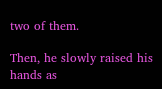two of them.

Then, he slowly raised his hands as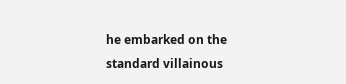he embarked on the standard villainous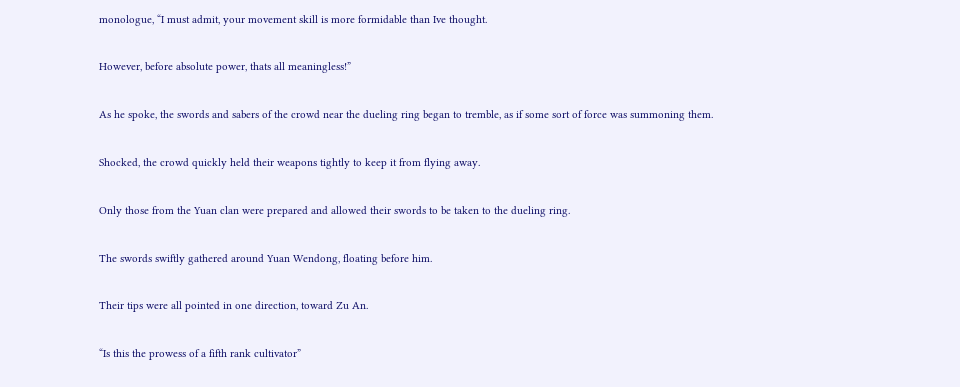monologue, “I must admit, your movement skill is more formidable than Ive thought.

However, before absolute power, thats all meaningless!”

As he spoke, the swords and sabers of the crowd near the dueling ring began to tremble, as if some sort of force was summoning them.

Shocked, the crowd quickly held their weapons tightly to keep it from flying away.

Only those from the Yuan clan were prepared and allowed their swords to be taken to the dueling ring.

The swords swiftly gathered around Yuan Wendong, floating before him.

Their tips were all pointed in one direction, toward Zu An.

“Is this the prowess of a fifth rank cultivator”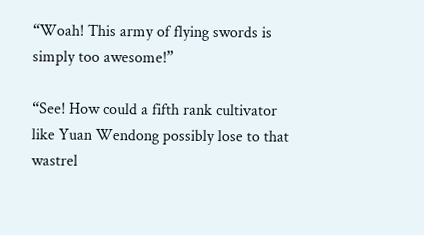“Woah! This army of flying swords is simply too awesome!”

“See! How could a fifth rank cultivator like Yuan Wendong possibly lose to that wastrel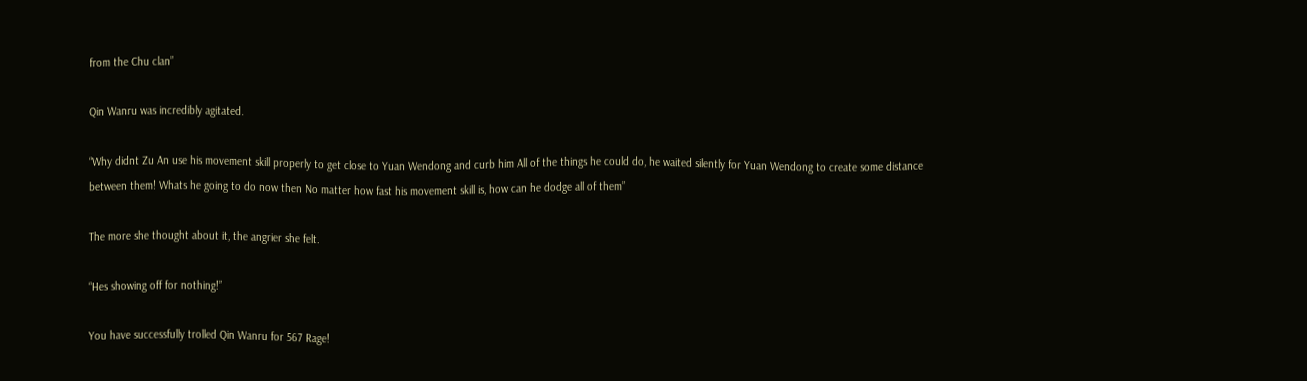from the Chu clan”

Qin Wanru was incredibly agitated.

“Why didnt Zu An use his movement skill properly to get close to Yuan Wendong and curb him All of the things he could do, he waited silently for Yuan Wendong to create some distance between them! Whats he going to do now then No matter how fast his movement skill is, how can he dodge all of them”

The more she thought about it, the angrier she felt.

“Hes showing off for nothing!”

You have successfully trolled Qin Wanru for 567 Rage!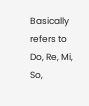Basically refers to Do, Re, Mi, So,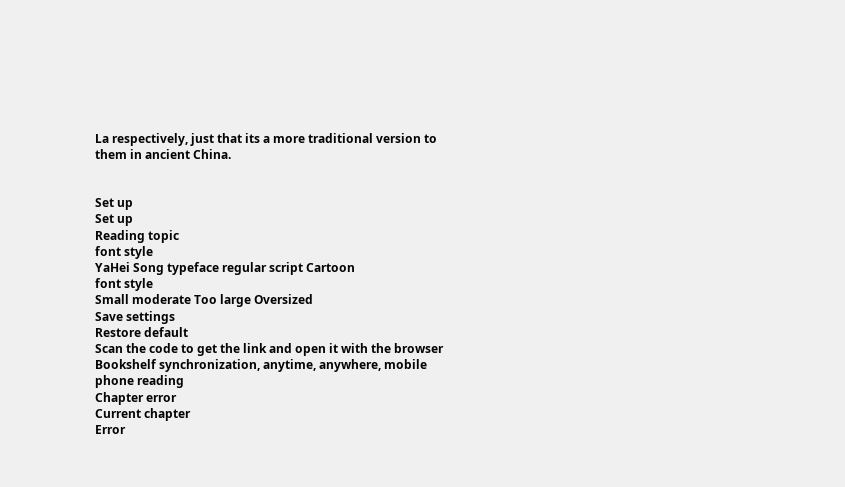La respectively, just that its a more traditional version to them in ancient China.


Set up
Set up
Reading topic
font style
YaHei Song typeface regular script Cartoon
font style
Small moderate Too large Oversized
Save settings
Restore default
Scan the code to get the link and open it with the browser
Bookshelf synchronization, anytime, anywhere, mobile phone reading
Chapter error
Current chapter
Error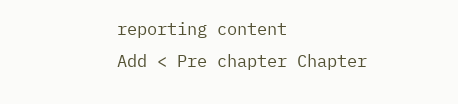reporting content
Add < Pre chapter Chapter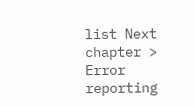list Next chapter > Error reporting